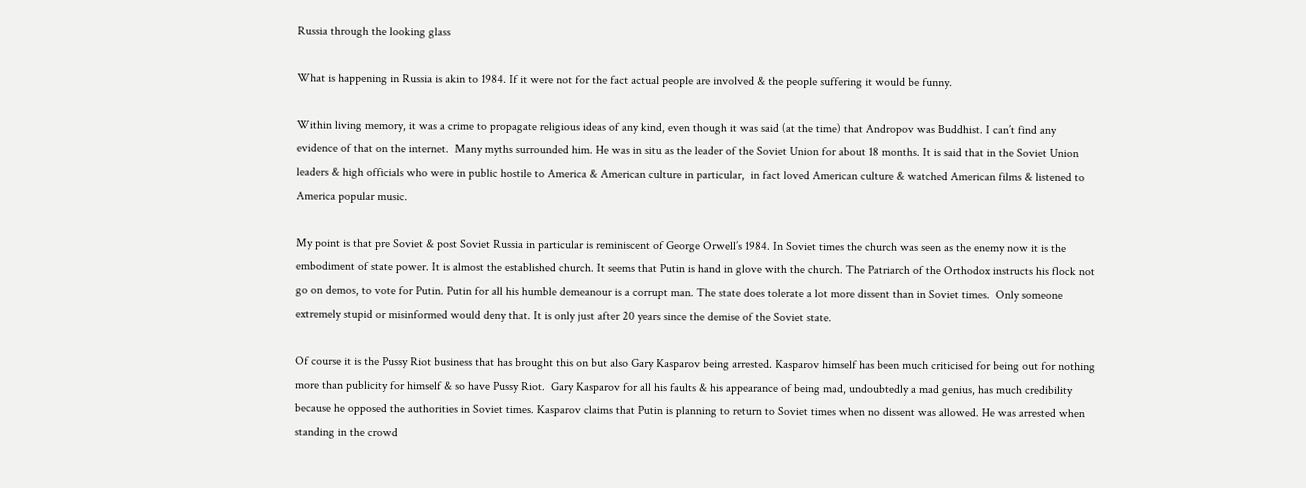Russia through the looking glass

What is happening in Russia is akin to 1984. If it were not for the fact actual people are involved & the people suffering it would be funny.

Within living memory, it was a crime to propagate religious ideas of any kind, even though it was said (at the time) that Andropov was Buddhist. I can’t find any evidence of that on the internet.  Many myths surrounded him. He was in situ as the leader of the Soviet Union for about 18 months. It is said that in the Soviet Union leaders & high officials who were in public hostile to America & American culture in particular,  in fact loved American culture & watched American films & listened to America popular music.

My point is that pre Soviet & post Soviet Russia in particular is reminiscent of George Orwell’s 1984. In Soviet times the church was seen as the enemy now it is the embodiment of state power. It is almost the established church. It seems that Putin is hand in glove with the church. The Patriarch of the Orthodox instructs his flock not go on demos, to vote for Putin. Putin for all his humble demeanour is a corrupt man. The state does tolerate a lot more dissent than in Soviet times.  Only someone extremely stupid or misinformed would deny that. It is only just after 20 years since the demise of the Soviet state.

Of course it is the Pussy Riot business that has brought this on but also Gary Kasparov being arrested. Kasparov himself has been much criticised for being out for nothing more than publicity for himself & so have Pussy Riot.  Gary Kasparov for all his faults & his appearance of being mad, undoubtedly a mad genius, has much credibility because he opposed the authorities in Soviet times. Kasparov claims that Putin is planning to return to Soviet times when no dissent was allowed. He was arrested when standing in the crowd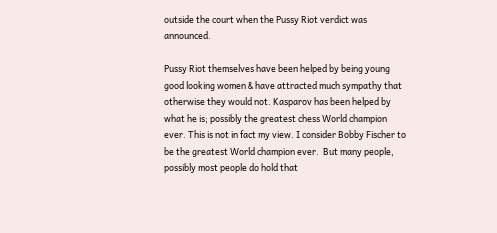outside the court when the Pussy Riot verdict was announced.

Pussy Riot themselves have been helped by being young good looking women & have attracted much sympathy that otherwise they would not. Kasparov has been helped by what he is; possibly the greatest chess World champion ever. This is not in fact my view. I consider Bobby Fischer to be the greatest World champion ever.  But many people, possibly most people do hold that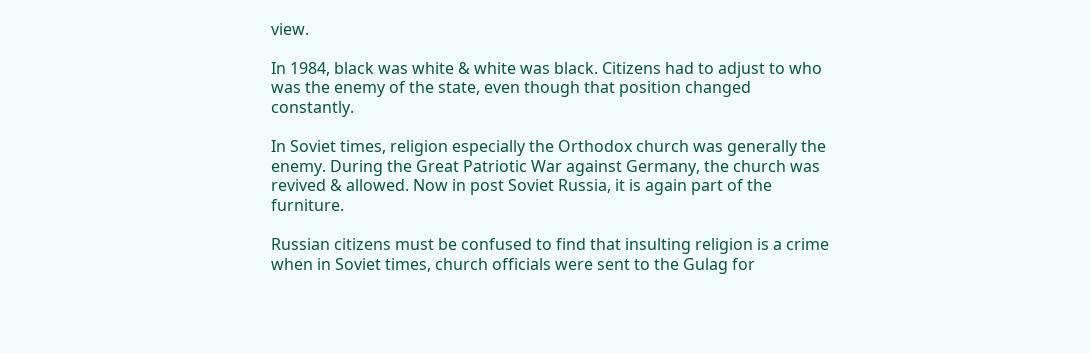view.

In 1984, black was white & white was black. Citizens had to adjust to who was the enemy of the state, even though that position changed constantly.

In Soviet times, religion especially the Orthodox church was generally the enemy. During the Great Patriotic War against Germany, the church was revived & allowed. Now in post Soviet Russia, it is again part of the furniture.

Russian citizens must be confused to find that insulting religion is a crime when in Soviet times, church officials were sent to the Gulag for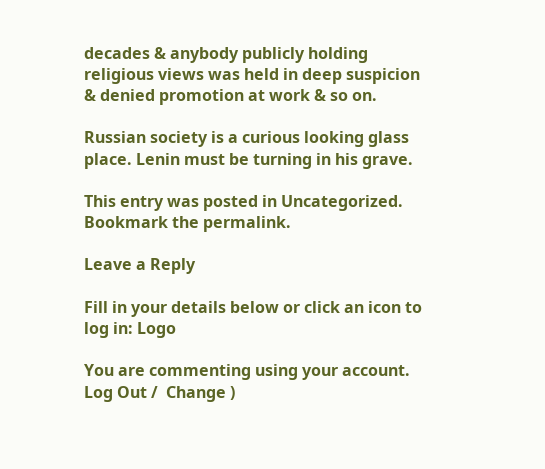decades & anybody publicly holding religious views was held in deep suspicion & denied promotion at work & so on.

Russian society is a curious looking glass place. Lenin must be turning in his grave.

This entry was posted in Uncategorized. Bookmark the permalink.

Leave a Reply

Fill in your details below or click an icon to log in: Logo

You are commenting using your account. Log Out /  Change )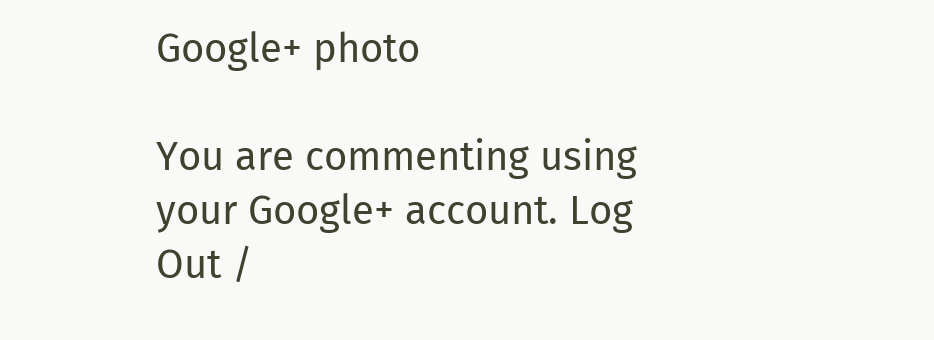Google+ photo

You are commenting using your Google+ account. Log Out /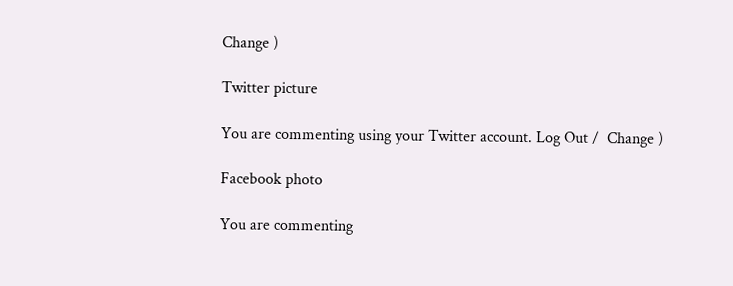Change )

Twitter picture

You are commenting using your Twitter account. Log Out /  Change )

Facebook photo

You are commenting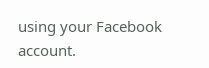using your Facebook account.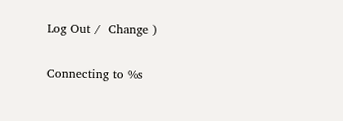Log Out /  Change )


Connecting to %s